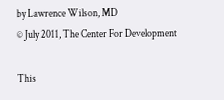by Lawrence Wilson, MD
© July 2011, The Center For Development

This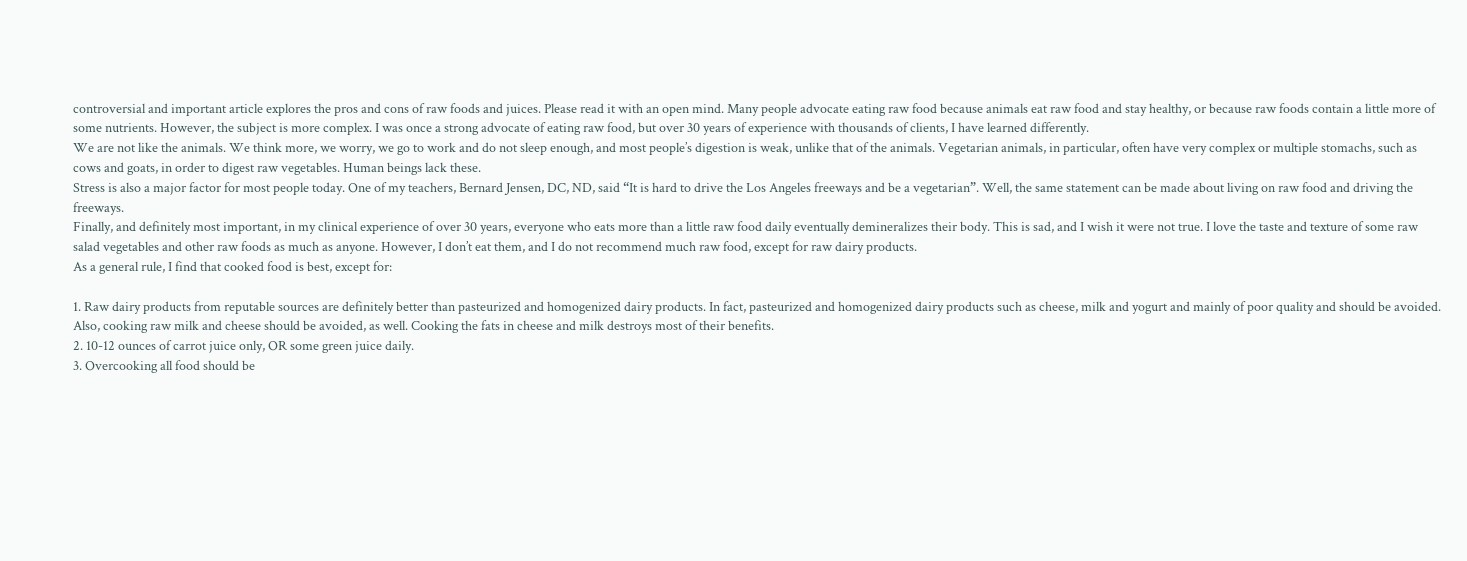controversial and important article explores the pros and cons of raw foods and juices. Please read it with an open mind. Many people advocate eating raw food because animals eat raw food and stay healthy, or because raw foods contain a little more of some nutrients. However, the subject is more complex. I was once a strong advocate of eating raw food, but over 30 years of experience with thousands of clients, I have learned differently.
We are not like the animals. We think more, we worry, we go to work and do not sleep enough, and most people’s digestion is weak, unlike that of the animals. Vegetarian animals, in particular, often have very complex or multiple stomachs, such as cows and goats, in order to digest raw vegetables. Human beings lack these.
Stress is also a major factor for most people today. One of my teachers, Bernard Jensen, DC, ND, said “It is hard to drive the Los Angeles freeways and be a vegetarian”. Well, the same statement can be made about living on raw food and driving the freeways.
Finally, and definitely most important, in my clinical experience of over 30 years, everyone who eats more than a little raw food daily eventually demineralizes their body. This is sad, and I wish it were not true. I love the taste and texture of some raw salad vegetables and other raw foods as much as anyone. However, I don’t eat them, and I do not recommend much raw food, except for raw dairy products.
As a general rule, I find that cooked food is best, except for:

1. Raw dairy products from reputable sources are definitely better than pasteurized and homogenized dairy products. In fact, pasteurized and homogenized dairy products such as cheese, milk and yogurt and mainly of poor quality and should be avoided. Also, cooking raw milk and cheese should be avoided, as well. Cooking the fats in cheese and milk destroys most of their benefits.
2. 10-12 ounces of carrot juice only, OR some green juice daily.
3. Overcooking all food should be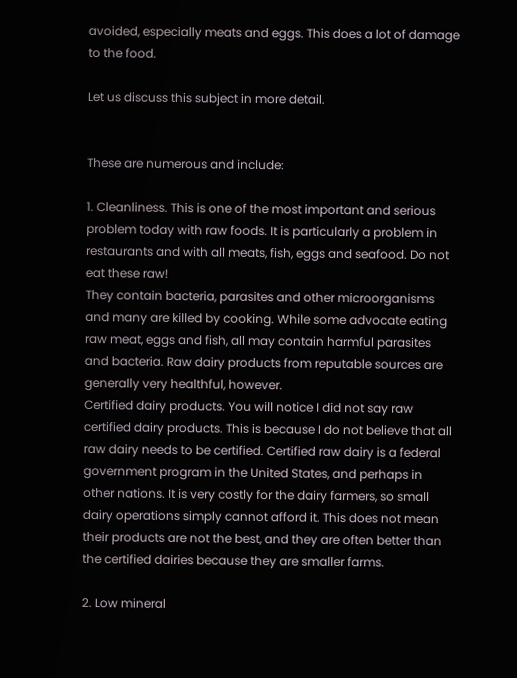avoided, especially meats and eggs. This does a lot of damage to the food.

Let us discuss this subject in more detail.


These are numerous and include:

1. Cleanliness. This is one of the most important and serious problem today with raw foods. It is particularly a problem in restaurants and with all meats, fish, eggs and seafood. Do not eat these raw!
They contain bacteria, parasites and other microorganisms and many are killed by cooking. While some advocate eating raw meat, eggs and fish, all may contain harmful parasites and bacteria. Raw dairy products from reputable sources are generally very healthful, however.
Certified dairy products. You will notice I did not say raw certified dairy products. This is because I do not believe that all raw dairy needs to be certified. Certified raw dairy is a federal government program in the United States, and perhaps in other nations. It is very costly for the dairy farmers, so small dairy operations simply cannot afford it. This does not mean their products are not the best, and they are often better than the certified dairies because they are smaller farms.

2. Low mineral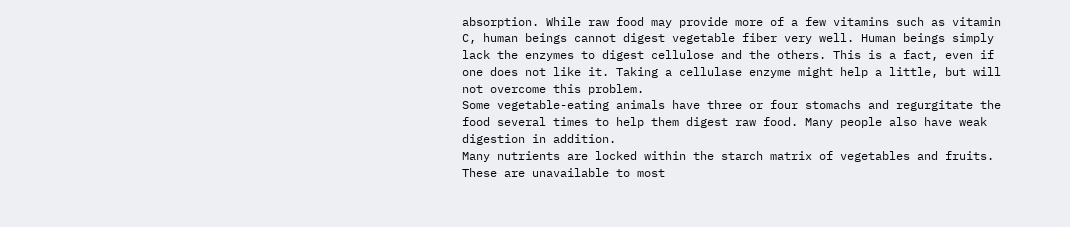absorption. While raw food may provide more of a few vitamins such as vitamin C, human beings cannot digest vegetable fiber very well. Human beings simply lack the enzymes to digest cellulose and the others. This is a fact, even if one does not like it. Taking a cellulase enzyme might help a little, but will not overcome this problem.
Some vegetable-eating animals have three or four stomachs and regurgitate the food several times to help them digest raw food. Many people also have weak digestion in addition.
Many nutrients are locked within the starch matrix of vegetables and fruits. These are unavailable to most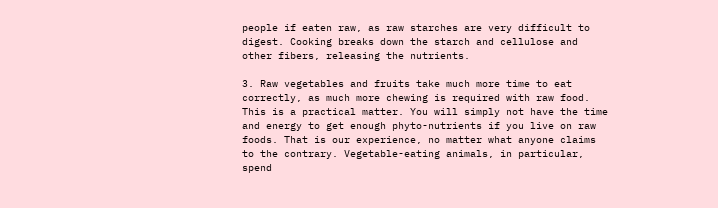people if eaten raw, as raw starches are very difficult to digest. Cooking breaks down the starch and cellulose and other fibers, releasing the nutrients.

3. Raw vegetables and fruits take much more time to eat correctly, as much more chewing is required with raw food. This is a practical matter. You will simply not have the time and energy to get enough phyto-nutrients if you live on raw foods. That is our experience, no matter what anyone claims to the contrary. Vegetable-eating animals, in particular, spend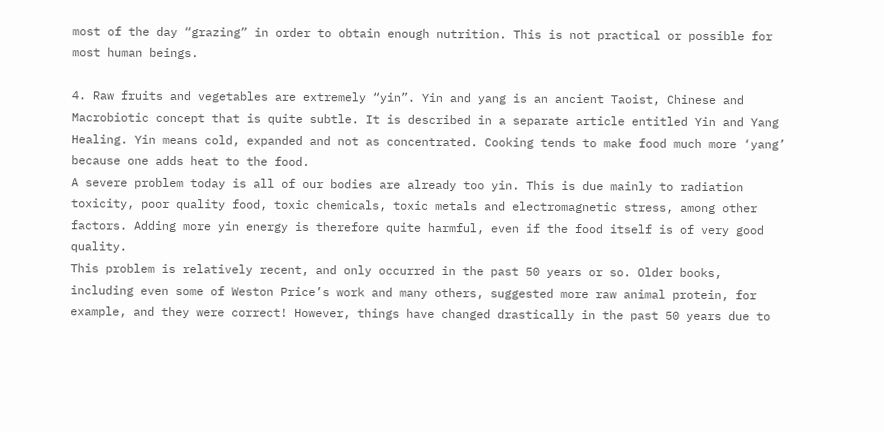most of the day “grazing” in order to obtain enough nutrition. This is not practical or possible for most human beings.

4. Raw fruits and vegetables are extremely “yin”. Yin and yang is an ancient Taoist, Chinese and Macrobiotic concept that is quite subtle. It is described in a separate article entitled Yin and Yang Healing. Yin means cold, expanded and not as concentrated. Cooking tends to make food much more ‘yang’ because one adds heat to the food.
A severe problem today is all of our bodies are already too yin. This is due mainly to radiation toxicity, poor quality food, toxic chemicals, toxic metals and electromagnetic stress, among other factors. Adding more yin energy is therefore quite harmful, even if the food itself is of very good quality.
This problem is relatively recent, and only occurred in the past 50 years or so. Older books, including even some of Weston Price’s work and many others, suggested more raw animal protein, for example, and they were correct! However, things have changed drastically in the past 50 years due to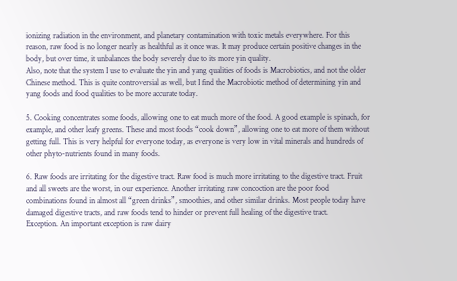ionizing radiation in the environment, and planetary contamination with toxic metals everywhere. For this reason, raw food is no longer nearly as healthful as it once was. It may produce certain positive changes in the body, but over time, it unbalances the body severely due to its more yin quality.
Also, note that the system I use to evaluate the yin and yang qualities of foods is Macrobiotics, and not the older Chinese method. This is quite controversial as well, but I find the Macrobiotic method of determining yin and yang foods and food qualities to be more accurate today.

5. Cooking concentrates some foods, allowing one to eat much more of the food. A good example is spinach, for example, and other leafy greens. These and most foods “cook down”, allowing one to eat more of them without getting full. This is very helpful for everyone today, as everyone is very low in vital minerals and hundreds of other phyto-nutrients found in many foods.

6. Raw foods are irritating for the digestive tract. Raw food is much more irritating to the digestive tract. Fruit and all sweets are the worst, in our experience. Another irritating raw concoction are the poor food combinations found in almost all “green drinks”, smoothies, and other similar drinks. Most people today have damaged digestive tracts, and raw foods tend to hinder or prevent full healing of the digestive tract.
Exception. An important exception is raw dairy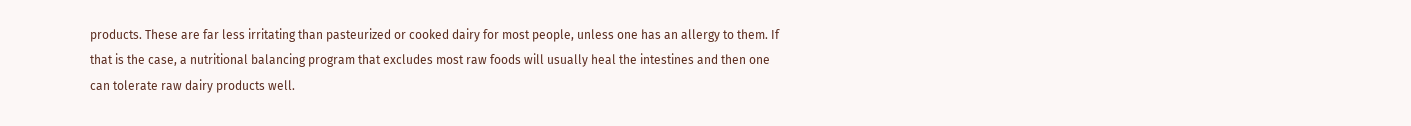products. These are far less irritating than pasteurized or cooked dairy for most people, unless one has an allergy to them. If that is the case, a nutritional balancing program that excludes most raw foods will usually heal the intestines and then one can tolerate raw dairy products well.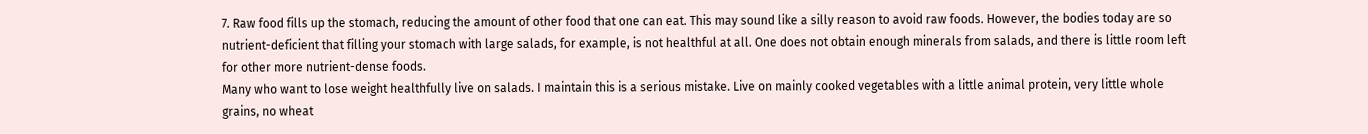7. Raw food fills up the stomach, reducing the amount of other food that one can eat. This may sound like a silly reason to avoid raw foods. However, the bodies today are so nutrient-deficient that filling your stomach with large salads, for example, is not healthful at all. One does not obtain enough minerals from salads, and there is little room left for other more nutrient-dense foods.
Many who want to lose weight healthfully live on salads. I maintain this is a serious mistake. Live on mainly cooked vegetables with a little animal protein, very little whole grains, no wheat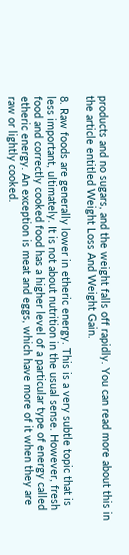products and no sugars, and the weight falls off rapidly. You can read more about this in the article entitled Weight Loss And Weight Gain.

8. Raw foods are generally lower in etheric energy. This is a very subtle topic that is less important, ultimately. It is not about nutrition in the usual sense. However, fresh food and correctly cooked food has a higher level of a particular type of energy called etheric energy. An exception is meat and eggs, which have more of it when they are raw or lightly cooked.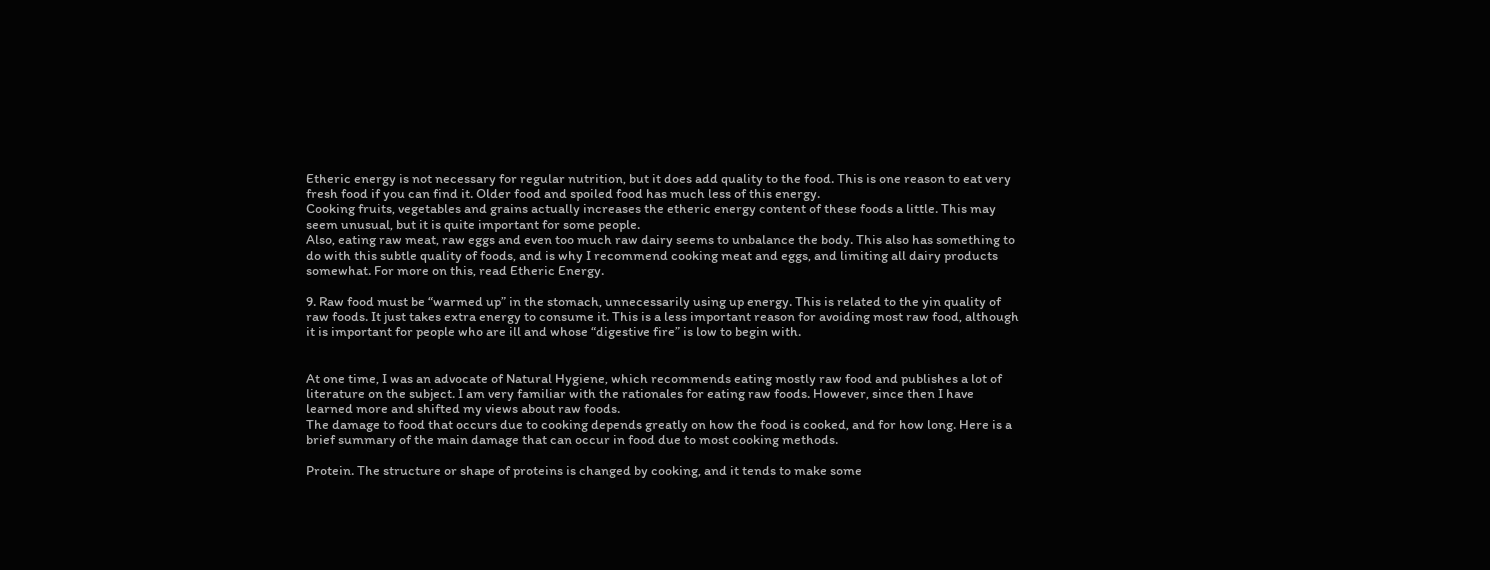Etheric energy is not necessary for regular nutrition, but it does add quality to the food. This is one reason to eat very fresh food if you can find it. Older food and spoiled food has much less of this energy.
Cooking fruits, vegetables and grains actually increases the etheric energy content of these foods a little. This may seem unusual, but it is quite important for some people.
Also, eating raw meat, raw eggs and even too much raw dairy seems to unbalance the body. This also has something to do with this subtle quality of foods, and is why I recommend cooking meat and eggs, and limiting all dairy products somewhat. For more on this, read Etheric Energy.

9. Raw food must be “warmed up” in the stomach, unnecessarily using up energy. This is related to the yin quality of raw foods. It just takes extra energy to consume it. This is a less important reason for avoiding most raw food, although it is important for people who are ill and whose “digestive fire” is low to begin with.


At one time, I was an advocate of Natural Hygiene, which recommends eating mostly raw food and publishes a lot of literature on the subject. I am very familiar with the rationales for eating raw foods. However, since then I have learned more and shifted my views about raw foods.
The damage to food that occurs due to cooking depends greatly on how the food is cooked, and for how long. Here is a brief summary of the main damage that can occur in food due to most cooking methods.

Protein. The structure or shape of proteins is changed by cooking, and it tends to make some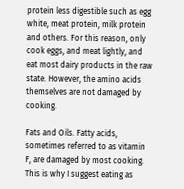protein less digestible such as egg white, meat protein, milk protein and others. For this reason, only cook eggs, and meat lightly, and eat most dairy products in the raw state. However, the amino acids themselves are not damaged by cooking.

Fats and Oils. Fatty acids, sometimes referred to as vitamin F, are damaged by most cooking. This is why I suggest eating as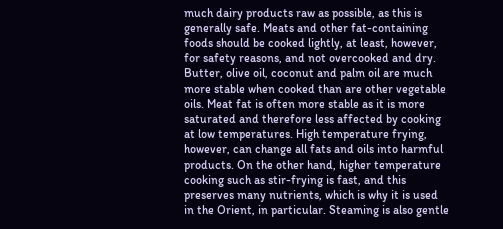much dairy products raw as possible, as this is generally safe. Meats and other fat-containing foods should be cooked lightly, at least, however, for safety reasons, and not overcooked and dry.
Butter, olive oil, coconut and palm oil are much more stable when cooked than are other vegetable oils. Meat fat is often more stable as it is more saturated and therefore less affected by cooking at low temperatures. High temperature frying, however, can change all fats and oils into harmful products. On the other hand, higher temperature cooking such as stir-frying is fast, and this preserves many nutrients, which is why it is used in the Orient, in particular. Steaming is also gentle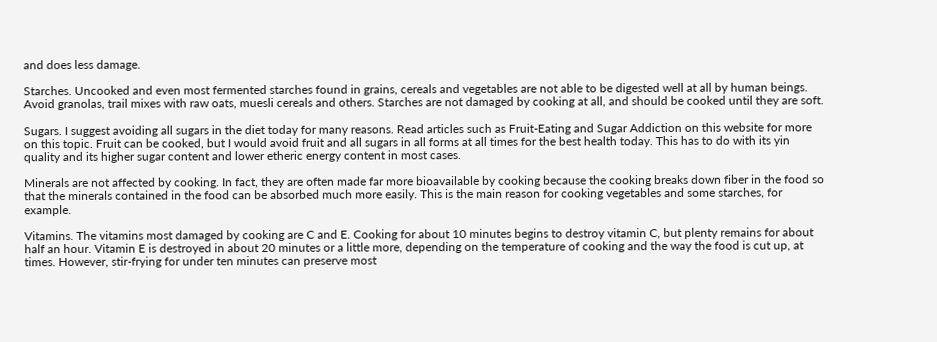and does less damage.

Starches. Uncooked and even most fermented starches found in grains, cereals and vegetables are not able to be digested well at all by human beings. Avoid granolas, trail mixes with raw oats, muesli cereals and others. Starches are not damaged by cooking at all, and should be cooked until they are soft.

Sugars. I suggest avoiding all sugars in the diet today for many reasons. Read articles such as Fruit-Eating and Sugar Addiction on this website for more on this topic. Fruit can be cooked, but I would avoid fruit and all sugars in all forms at all times for the best health today. This has to do with its yin quality and its higher sugar content and lower etheric energy content in most cases.

Minerals are not affected by cooking. In fact, they are often made far more bioavailable by cooking because the cooking breaks down fiber in the food so that the minerals contained in the food can be absorbed much more easily. This is the main reason for cooking vegetables and some starches, for example.

Vitamins. The vitamins most damaged by cooking are C and E. Cooking for about 10 minutes begins to destroy vitamin C, but plenty remains for about half an hour. Vitamin E is destroyed in about 20 minutes or a little more, depending on the temperature of cooking and the way the food is cut up, at times. However, stir-frying for under ten minutes can preserve most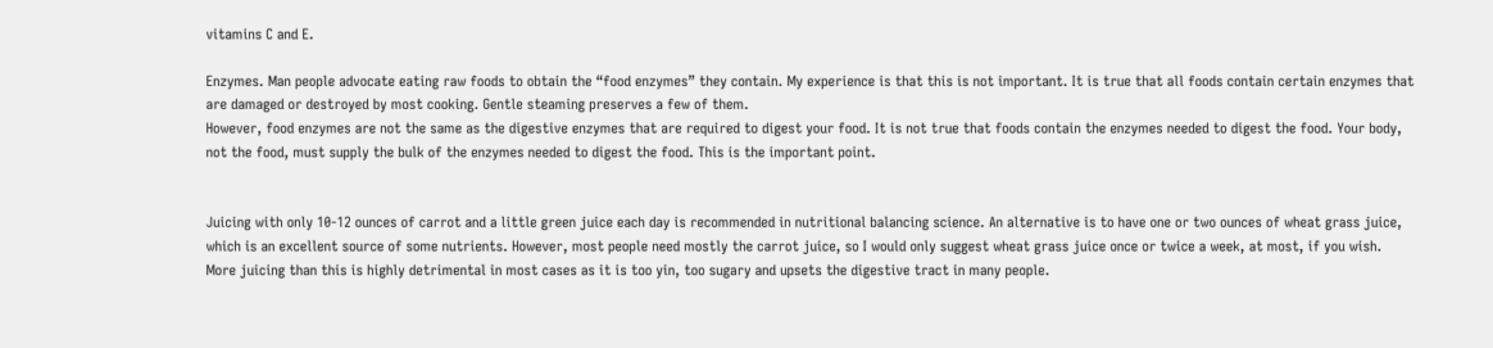vitamins C and E.

Enzymes. Man people advocate eating raw foods to obtain the “food enzymes” they contain. My experience is that this is not important. It is true that all foods contain certain enzymes that are damaged or destroyed by most cooking. Gentle steaming preserves a few of them.
However, food enzymes are not the same as the digestive enzymes that are required to digest your food. It is not true that foods contain the enzymes needed to digest the food. Your body, not the food, must supply the bulk of the enzymes needed to digest the food. This is the important point.


Juicing with only 10-12 ounces of carrot and a little green juice each day is recommended in nutritional balancing science. An alternative is to have one or two ounces of wheat grass juice, which is an excellent source of some nutrients. However, most people need mostly the carrot juice, so I would only suggest wheat grass juice once or twice a week, at most, if you wish.
More juicing than this is highly detrimental in most cases as it is too yin, too sugary and upsets the digestive tract in many people.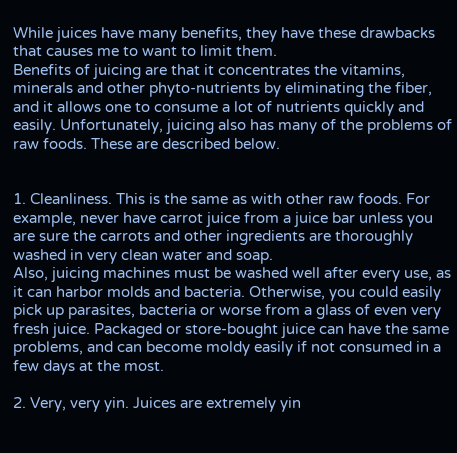While juices have many benefits, they have these drawbacks that causes me to want to limit them.
Benefits of juicing are that it concentrates the vitamins, minerals and other phyto-nutrients by eliminating the fiber, and it allows one to consume a lot of nutrients quickly and easily. Unfortunately, juicing also has many of the problems of raw foods. These are described below.


1. Cleanliness. This is the same as with other raw foods. For example, never have carrot juice from a juice bar unless you are sure the carrots and other ingredients are thoroughly washed in very clean water and soap.
Also, juicing machines must be washed well after every use, as it can harbor molds and bacteria. Otherwise, you could easily pick up parasites, bacteria or worse from a glass of even very fresh juice. Packaged or store-bought juice can have the same problems, and can become moldy easily if not consumed in a few days at the most.

2. Very, very yin. Juices are extremely yin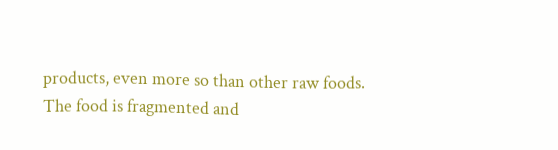products, even more so than other raw foods. The food is fragmented and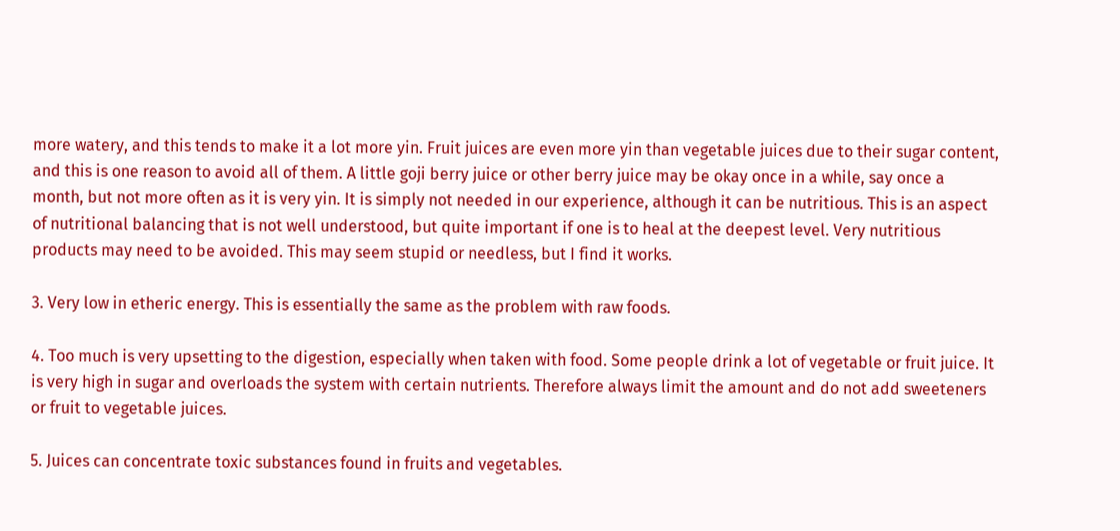more watery, and this tends to make it a lot more yin. Fruit juices are even more yin than vegetable juices due to their sugar content, and this is one reason to avoid all of them. A little goji berry juice or other berry juice may be okay once in a while, say once a month, but not more often as it is very yin. It is simply not needed in our experience, although it can be nutritious. This is an aspect of nutritional balancing that is not well understood, but quite important if one is to heal at the deepest level. Very nutritious products may need to be avoided. This may seem stupid or needless, but I find it works.

3. Very low in etheric energy. This is essentially the same as the problem with raw foods.

4. Too much is very upsetting to the digestion, especially when taken with food. Some people drink a lot of vegetable or fruit juice. It is very high in sugar and overloads the system with certain nutrients. Therefore always limit the amount and do not add sweeteners or fruit to vegetable juices.

5. Juices can concentrate toxic substances found in fruits and vegetables.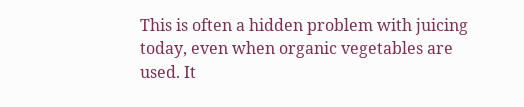This is often a hidden problem with juicing today, even when organic vegetables are used. It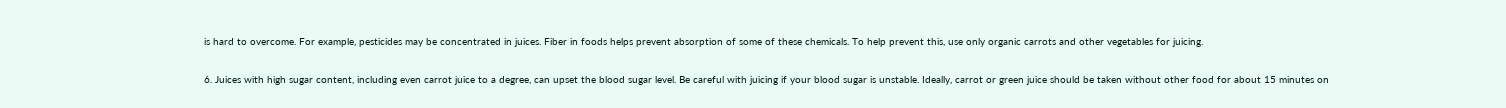is hard to overcome. For example, pesticides may be concentrated in juices. Fiber in foods helps prevent absorption of some of these chemicals. To help prevent this, use only organic carrots and other vegetables for juicing.

6. Juices with high sugar content, including even carrot juice to a degree, can upset the blood sugar level. Be careful with juicing if your blood sugar is unstable. Ideally, carrot or green juice should be taken without other food for about 15 minutes on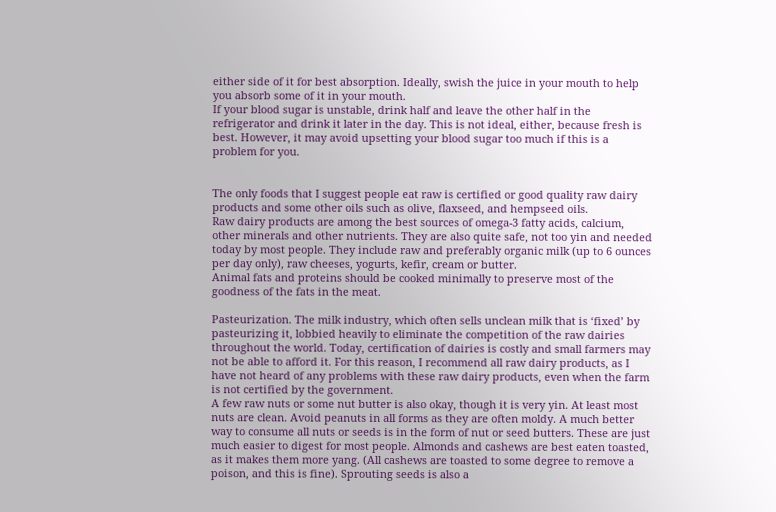either side of it for best absorption. Ideally, swish the juice in your mouth to help you absorb some of it in your mouth.
If your blood sugar is unstable, drink half and leave the other half in the refrigerator and drink it later in the day. This is not ideal, either, because fresh is best. However, it may avoid upsetting your blood sugar too much if this is a problem for you.


The only foods that I suggest people eat raw is certified or good quality raw dairy products and some other oils such as olive, flaxseed, and hempseed oils.
Raw dairy products are among the best sources of omega-3 fatty acids, calcium, other minerals and other nutrients. They are also quite safe, not too yin and needed today by most people. They include raw and preferably organic milk (up to 6 ounces per day only), raw cheeses, yogurts, kefir, cream or butter.
Animal fats and proteins should be cooked minimally to preserve most of the goodness of the fats in the meat.

Pasteurization. The milk industry, which often sells unclean milk that is ‘fixed’ by pasteurizing it, lobbied heavily to eliminate the competition of the raw dairies throughout the world. Today, certification of dairies is costly and small farmers may not be able to afford it. For this reason, I recommend all raw dairy products, as I have not heard of any problems with these raw dairy products, even when the farm is not certified by the government.
A few raw nuts or some nut butter is also okay, though it is very yin. At least most nuts are clean. Avoid peanuts in all forms as they are often moldy. A much better way to consume all nuts or seeds is in the form of nut or seed butters. These are just much easier to digest for most people. Almonds and cashews are best eaten toasted, as it makes them more yang. (All cashews are toasted to some degree to remove a poison, and this is fine). Sprouting seeds is also a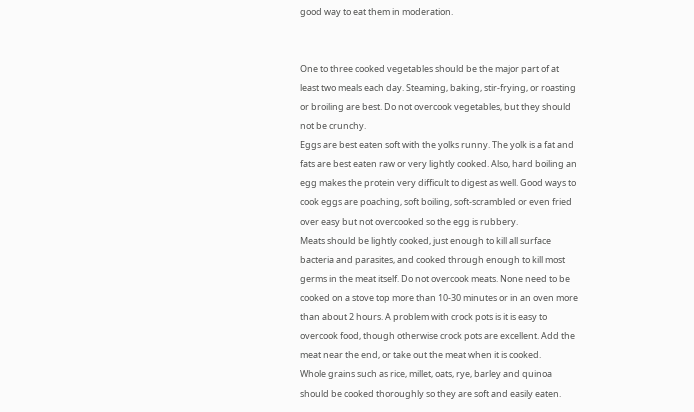good way to eat them in moderation.


One to three cooked vegetables should be the major part of at least two meals each day. Steaming, baking, stir-frying, or roasting or broiling are best. Do not overcook vegetables, but they should not be crunchy.
Eggs are best eaten soft with the yolks runny. The yolk is a fat and fats are best eaten raw or very lightly cooked. Also, hard boiling an egg makes the protein very difficult to digest as well. Good ways to cook eggs are poaching, soft boiling, soft-scrambled or even fried over easy but not overcooked so the egg is rubbery.
Meats should be lightly cooked, just enough to kill all surface bacteria and parasites, and cooked through enough to kill most germs in the meat itself. Do not overcook meats. None need to be cooked on a stove top more than 10-30 minutes or in an oven more than about 2 hours. A problem with crock pots is it is easy to overcook food, though otherwise crock pots are excellent. Add the meat near the end, or take out the meat when it is cooked.
Whole grains such as rice, millet, oats, rye, barley and quinoa should be cooked thoroughly so they are soft and easily eaten.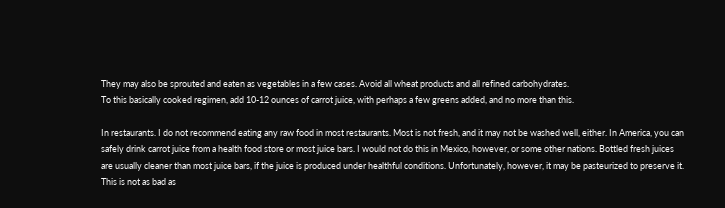They may also be sprouted and eaten as vegetables in a few cases. Avoid all wheat products and all refined carbohydrates.
To this basically cooked regimen, add 10-12 ounces of carrot juice, with perhaps a few greens added, and no more than this.

In restaurants. I do not recommend eating any raw food in most restaurants. Most is not fresh, and it may not be washed well, either. In America, you can safely drink carrot juice from a health food store or most juice bars. I would not do this in Mexico, however, or some other nations. Bottled fresh juices are usually cleaner than most juice bars, if the juice is produced under healthful conditions. Unfortunately, however, it may be pasteurized to preserve it. This is not as bad as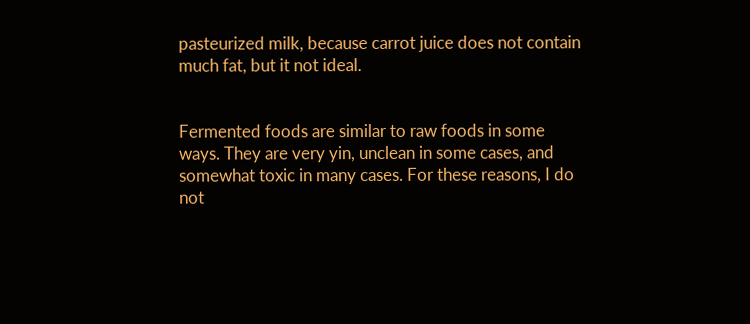pasteurized milk, because carrot juice does not contain much fat, but it not ideal.


Fermented foods are similar to raw foods in some ways. They are very yin, unclean in some cases, and somewhat toxic in many cases. For these reasons, I do not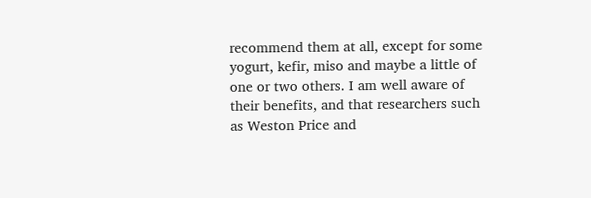recommend them at all, except for some yogurt, kefir, miso and maybe a little of one or two others. I am well aware of their benefits, and that researchers such as Weston Price and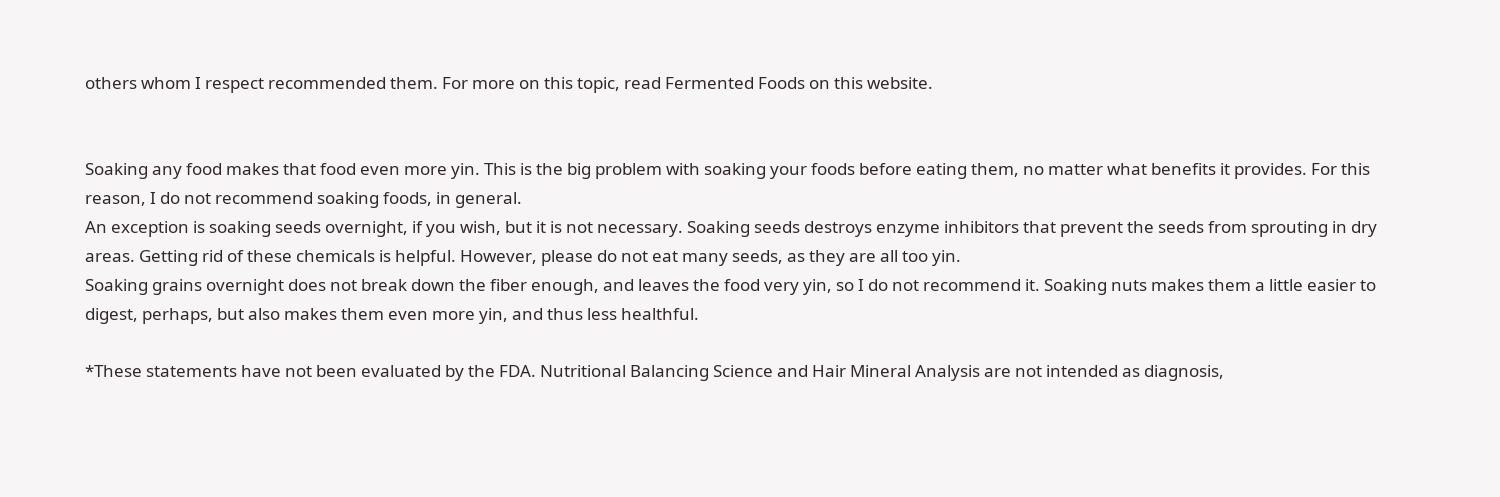others whom I respect recommended them. For more on this topic, read Fermented Foods on this website.


Soaking any food makes that food even more yin. This is the big problem with soaking your foods before eating them, no matter what benefits it provides. For this reason, I do not recommend soaking foods, in general.
An exception is soaking seeds overnight, if you wish, but it is not necessary. Soaking seeds destroys enzyme inhibitors that prevent the seeds from sprouting in dry areas. Getting rid of these chemicals is helpful. However, please do not eat many seeds, as they are all too yin.
Soaking grains overnight does not break down the fiber enough, and leaves the food very yin, so I do not recommend it. Soaking nuts makes them a little easier to digest, perhaps, but also makes them even more yin, and thus less healthful.

*These statements have not been evaluated by the FDA. Nutritional Balancing Science and Hair Mineral Analysis are not intended as diagnosis,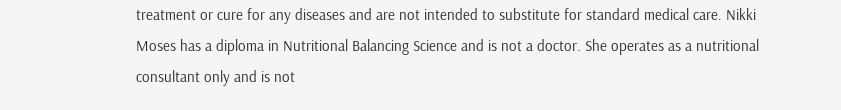treatment or cure for any diseases and are not intended to substitute for standard medical care. Nikki Moses has a diploma in Nutritional Balancing Science and is not a doctor. She operates as a nutritional consultant only and is not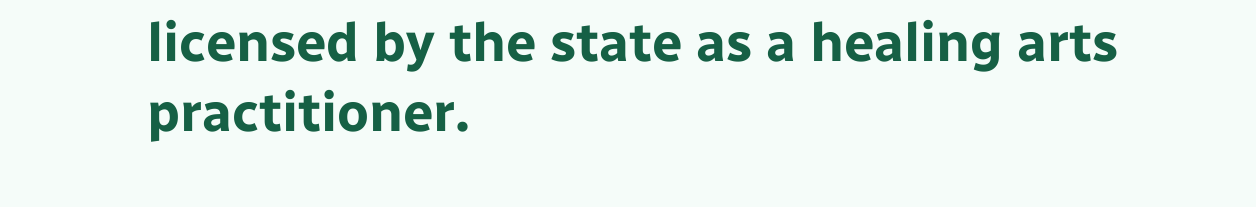licensed by the state as a healing arts practitioner.